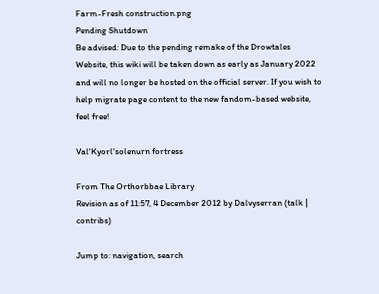Farm-Fresh construction.png
Pending Shutdown
Be advised: Due to the pending remake of the Drowtales Website, this wiki will be taken down as early as January 2022 and will no longer be hosted on the official server. If you wish to help migrate page content to the new fandom-based website, feel free!

Val'Kyorl'solenurn fortress

From The Orthorbbae Library
Revision as of 11:57, 4 December 2012 by Dalvyserran (talk | contribs)

Jump to: navigation, search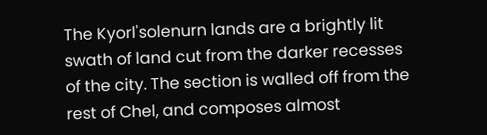The Kyorl'solenurn lands are a brightly lit swath of land cut from the darker recesses of the city. The section is walled off from the rest of Chel, and composes almost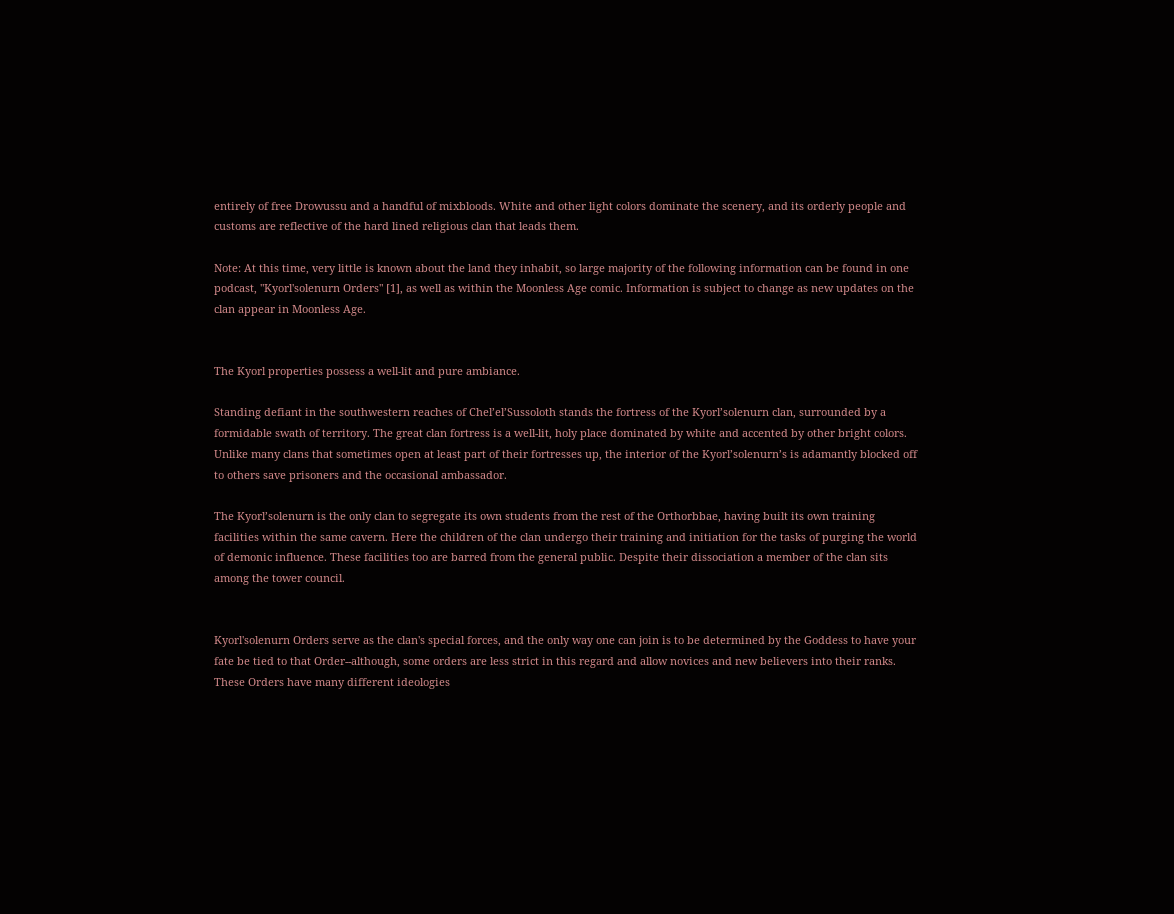entirely of free Drowussu and a handful of mixbloods. White and other light colors dominate the scenery, and its orderly people and customs are reflective of the hard lined religious clan that leads them.

Note: At this time, very little is known about the land they inhabit, so large majority of the following information can be found in one podcast, "Kyorl'solenurn Orders" [1], as well as within the Moonless Age comic. Information is subject to change as new updates on the clan appear in Moonless Age.


The Kyorl properties possess a well-lit and pure ambiance.

Standing defiant in the southwestern reaches of Chel’el’Sussoloth stands the fortress of the Kyorl’solenurn clan, surrounded by a formidable swath of territory. The great clan fortress is a well-lit, holy place dominated by white and accented by other bright colors. Unlike many clans that sometimes open at least part of their fortresses up, the interior of the Kyorl’solenurn’s is adamantly blocked off to others save prisoners and the occasional ambassador.

The Kyorl’solenurn is the only clan to segregate its own students from the rest of the Orthorbbae, having built its own training facilities within the same cavern. Here the children of the clan undergo their training and initiation for the tasks of purging the world of demonic influence. These facilities too are barred from the general public. Despite their dissociation a member of the clan sits among the tower council.


Kyorl'solenurn Orders serve as the clan's special forces, and the only way one can join is to be determined by the Goddess to have your fate be tied to that Order--although, some orders are less strict in this regard and allow novices and new believers into their ranks. These Orders have many different ideologies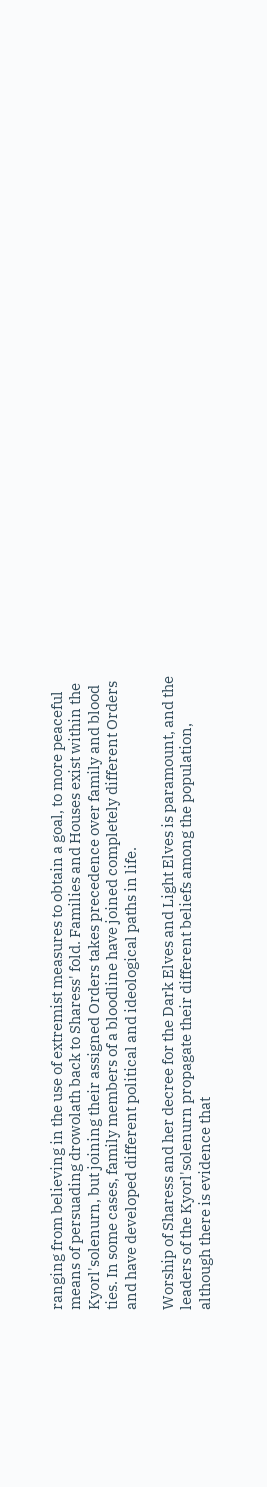ranging from believing in the use of extremist measures to obtain a goal, to more peaceful means of persuading drowolath back to Sharess' fold. Families and Houses exist within the Kyorl'solenurn, but joining their assigned Orders takes precedence over family and blood ties. In some cases, family members of a bloodline have joined completely different Orders and have developed different political and ideological paths in life.

Worship of Sharess and her decree for the Dark Elves and Light Elves is paramount, and the leaders of the Kyorl'solenurn propagate their different beliefs among the population, although there is evidence that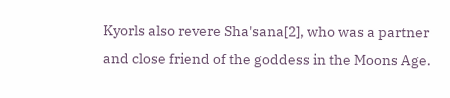Kyorls also revere Sha'sana[2], who was a partner and close friend of the goddess in the Moons Age.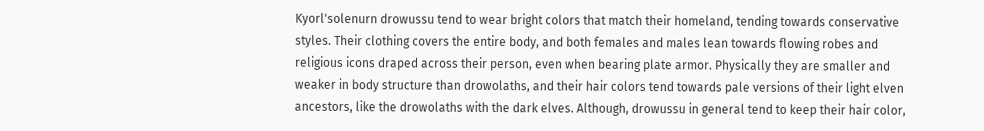Kyorl'solenurn drowussu tend to wear bright colors that match their homeland, tending towards conservative styles. Their clothing covers the entire body, and both females and males lean towards flowing robes and religious icons draped across their person, even when bearing plate armor. Physically they are smaller and weaker in body structure than drowolaths, and their hair colors tend towards pale versions of their light elven ancestors, like the drowolaths with the dark elves. Although, drowussu in general tend to keep their hair color,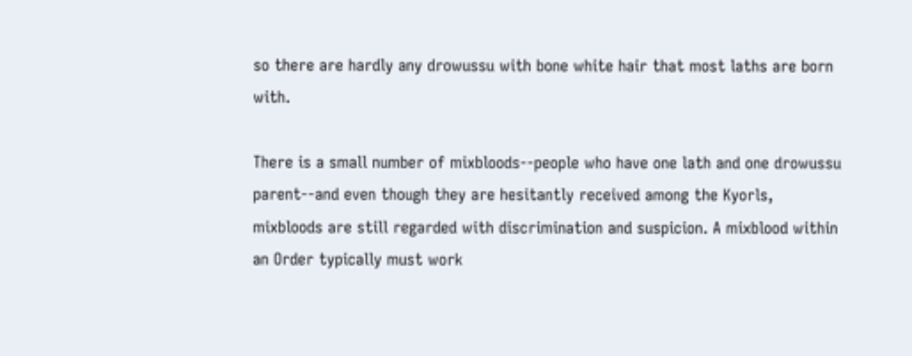so there are hardly any drowussu with bone white hair that most laths are born with.

There is a small number of mixbloods--people who have one lath and one drowussu parent--and even though they are hesitantly received among the Kyorls, mixbloods are still regarded with discrimination and suspicion. A mixblood within an Order typically must work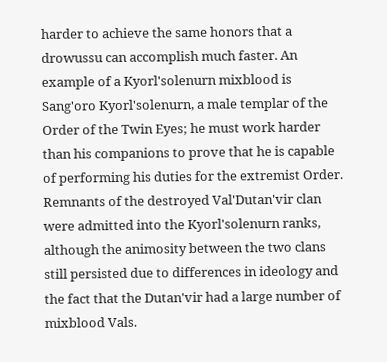harder to achieve the same honors that a drowussu can accomplish much faster. An example of a Kyorl'solenurn mixblood is Sang'oro Kyorl'solenurn, a male templar of the Order of the Twin Eyes; he must work harder than his companions to prove that he is capable of performing his duties for the extremist Order. Remnants of the destroyed Val'Dutan'vir clan were admitted into the Kyorl'solenurn ranks, although the animosity between the two clans still persisted due to differences in ideology and the fact that the Dutan'vir had a large number of mixblood Vals.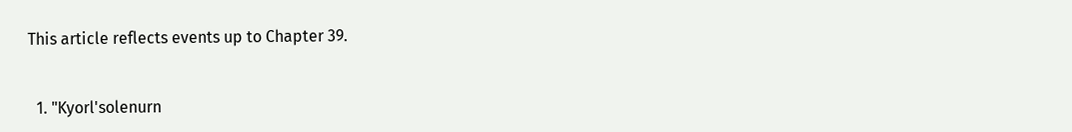This article reflects events up to Chapter 39.


  1. "Kyorl'solenurn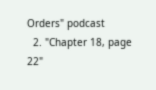Orders" podcast
  2. "Chapter 18, page 22"